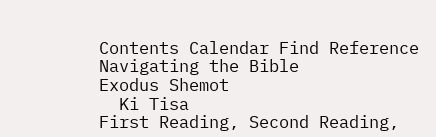Contents Calendar Find Reference
Navigating the Bible
Exodus Shemot
  Ki Tisa
First Reading, Second Reading,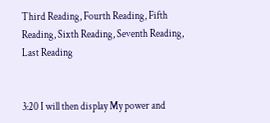Third Reading, Fourth Reading, Fifth Reading, Sixth Reading, Seventh Reading, Last Reading


3:20 I will then display My power and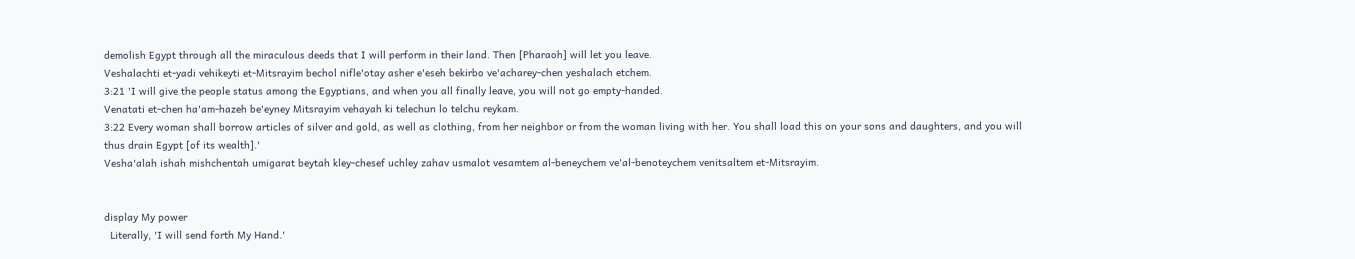demolish Egypt through all the miraculous deeds that I will perform in their land. Then [Pharaoh] will let you leave.
Veshalachti et-yadi vehikeyti et-Mitsrayim bechol nifle'otay asher e'eseh bekirbo ve'acharey-chen yeshalach etchem.
3:21 'I will give the people status among the Egyptians, and when you all finally leave, you will not go empty-handed.
Venatati et-chen ha'am-hazeh be'eyney Mitsrayim vehayah ki telechun lo telchu reykam.
3:22 Every woman shall borrow articles of silver and gold, as well as clothing, from her neighbor or from the woman living with her. You shall load this on your sons and daughters, and you will thus drain Egypt [of its wealth].'
Vesha'alah ishah mishchentah umigarat beytah kley-chesef uchley zahav usmalot vesamtem al-beneychem ve'al-benoteychem venitsaltem et-Mitsrayim.


display My power
  Literally, 'I will send forth My Hand.'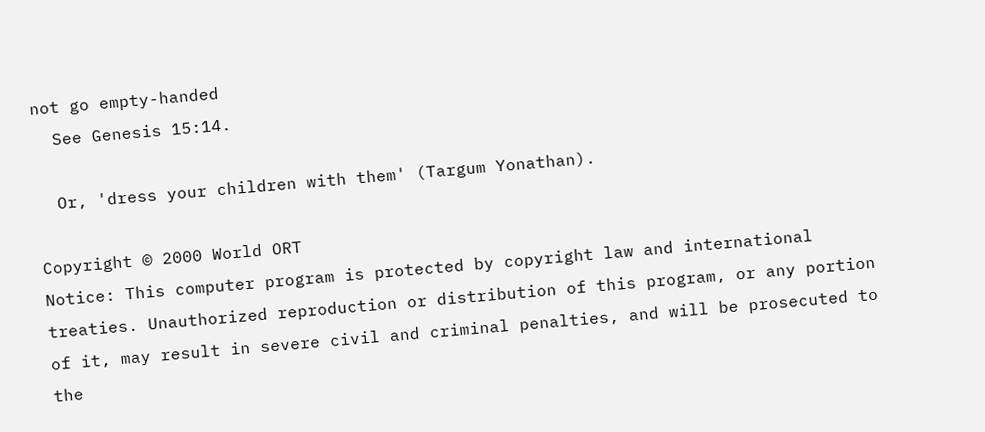not go empty-handed
  See Genesis 15:14.

  Or, 'dress your children with them' (Targum Yonathan).

Copyright © 2000 World ORT
Notice: This computer program is protected by copyright law and international treaties. Unauthorized reproduction or distribution of this program, or any portion of it, may result in severe civil and criminal penalties, and will be prosecuted to the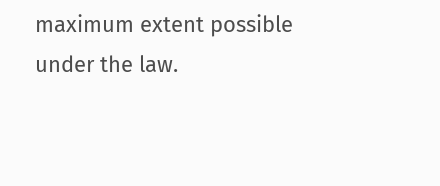maximum extent possible under the law.